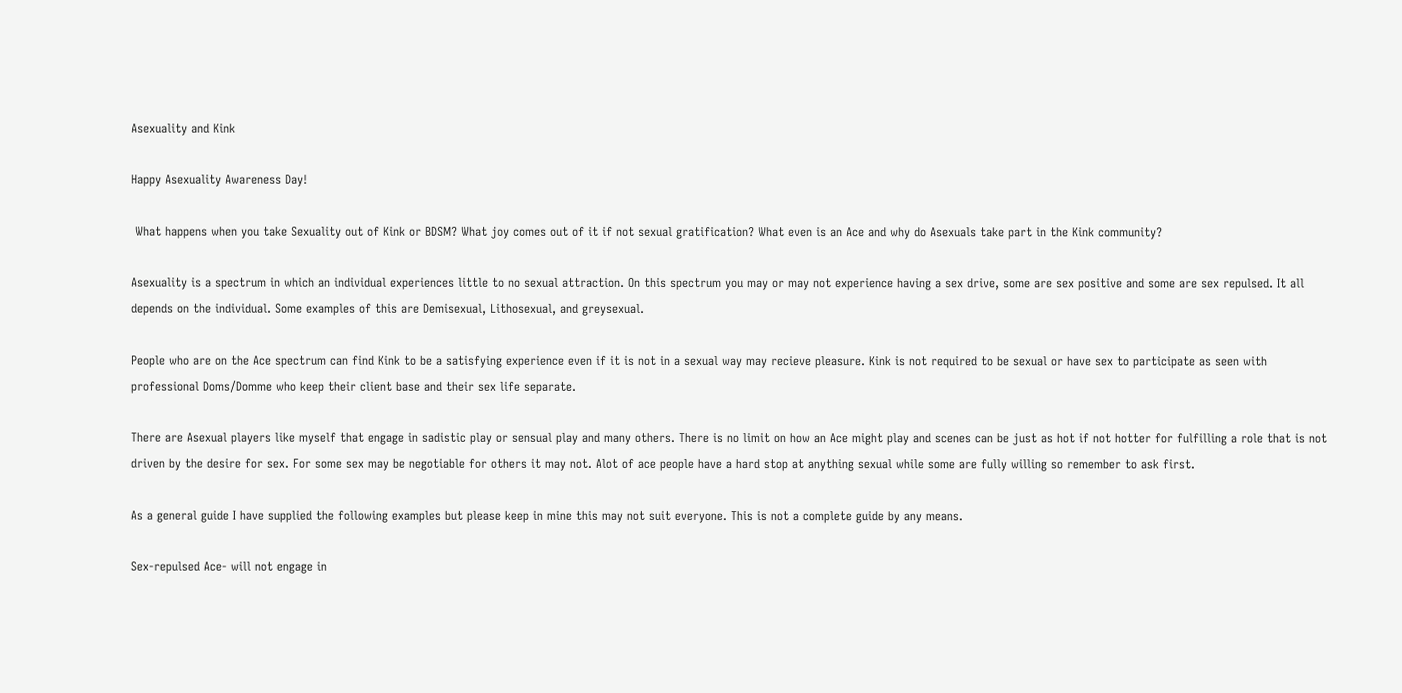Asexuality and Kink

Happy Asexuality Awareness Day!

 What happens when you take Sexuality out of Kink or BDSM? What joy comes out of it if not sexual gratification? What even is an Ace and why do Asexuals take part in the Kink community?

Asexuality is a spectrum in which an individual experiences little to no sexual attraction. On this spectrum you may or may not experience having a sex drive, some are sex positive and some are sex repulsed. It all depends on the individual. Some examples of this are Demisexual, Lithosexual, and greysexual.

People who are on the Ace spectrum can find Kink to be a satisfying experience even if it is not in a sexual way may recieve pleasure. Kink is not required to be sexual or have sex to participate as seen with professional Doms/Domme who keep their client base and their sex life separate.

There are Asexual players like myself that engage in sadistic play or sensual play and many others. There is no limit on how an Ace might play and scenes can be just as hot if not hotter for fulfilling a role that is not driven by the desire for sex. For some sex may be negotiable for others it may not. Alot of ace people have a hard stop at anything sexual while some are fully willing so remember to ask first.

As a general guide I have supplied the following examples but please keep in mine this may not suit everyone. This is not a complete guide by any means.

Sex-repulsed Ace- will not engage in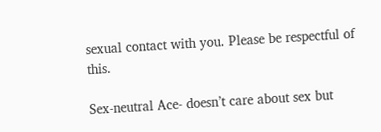sexual contact with you. Please be respectful of this.

Sex-neutral Ace- doesn’t care about sex but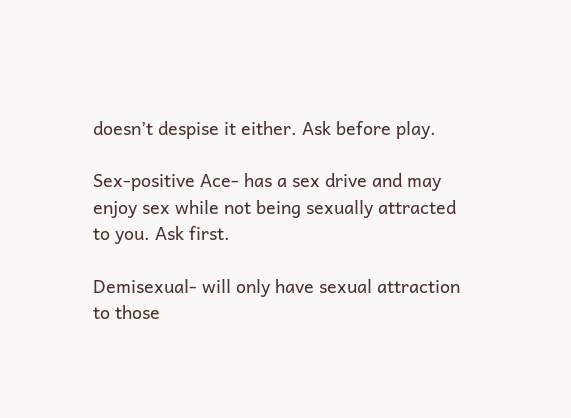doesn’t despise it either. Ask before play.

Sex-positive Ace- has a sex drive and may enjoy sex while not being sexually attracted to you. Ask first.

Demisexual- will only have sexual attraction to those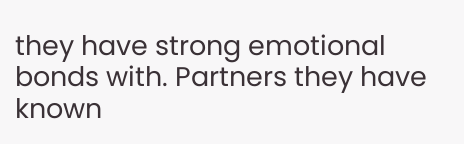they have strong emotional bonds with. Partners they have known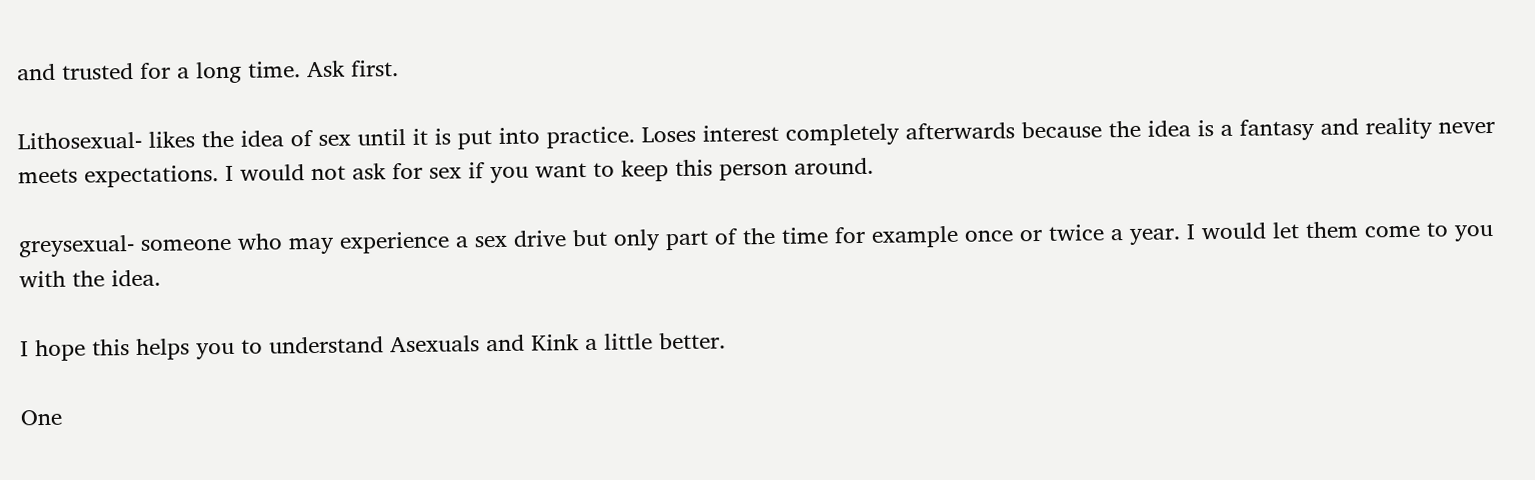and trusted for a long time. Ask first.

Lithosexual- likes the idea of sex until it is put into practice. Loses interest completely afterwards because the idea is a fantasy and reality never meets expectations. I would not ask for sex if you want to keep this person around.

greysexual- someone who may experience a sex drive but only part of the time for example once or twice a year. I would let them come to you with the idea.

I hope this helps you to understand Asexuals and Kink a little better.

One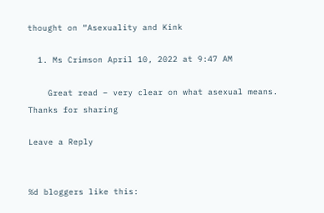thought on “Asexuality and Kink

  1. Ms Crimson April 10, 2022 at 9:47 AM

    Great read – very clear on what asexual means. Thanks for sharing

Leave a Reply


%d bloggers like this: